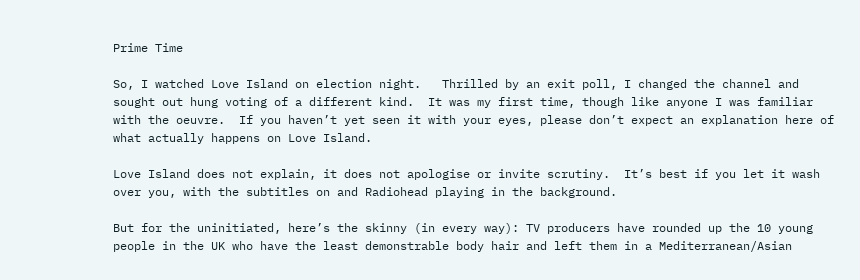Prime Time

So, I watched Love Island on election night.   Thrilled by an exit poll, I changed the channel and sought out hung voting of a different kind.  It was my first time, though like anyone I was familiar with the oeuvre.  If you haven’t yet seen it with your eyes, please don’t expect an explanation here of what actually happens on Love Island.

Love Island does not explain, it does not apologise or invite scrutiny.  It’s best if you let it wash over you, with the subtitles on and Radiohead playing in the background.

But for the uninitiated, here’s the skinny (in every way): TV producers have rounded up the 10 young people in the UK who have the least demonstrable body hair and left them in a Mediterranean/Asian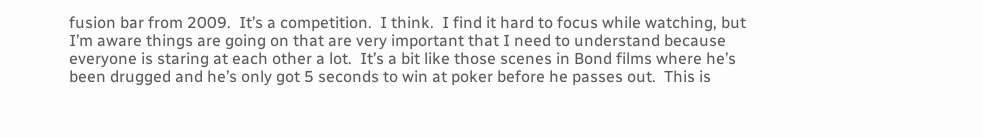fusion bar from 2009.  It’s a competition.  I think.  I find it hard to focus while watching, but I’m aware things are going on that are very important that I need to understand because everyone is staring at each other a lot.  It’s a bit like those scenes in Bond films where he’s been drugged and he’s only got 5 seconds to win at poker before he passes out.  This is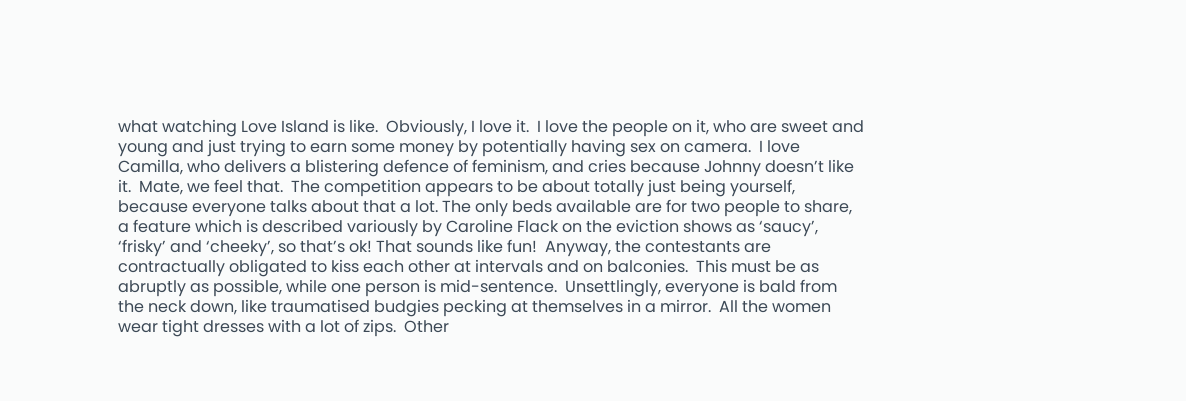what watching Love Island is like.  Obviously, I love it.  I love the people on it, who are sweet and young and just trying to earn some money by potentially having sex on camera.  I love Camilla, who delivers a blistering defence of feminism, and cries because Johnny doesn’t like it.  Mate, we feel that.  The competition appears to be about totally just being yourself, because everyone talks about that a lot. The only beds available are for two people to share, a feature which is described variously by Caroline Flack on the eviction shows as ‘saucy’, ‘frisky’ and ‘cheeky’, so that’s ok! That sounds like fun!  Anyway, the contestants are contractually obligated to kiss each other at intervals and on balconies.  This must be as abruptly as possible, while one person is mid-sentence.  Unsettlingly, everyone is bald from the neck down, like traumatised budgies pecking at themselves in a mirror.  All the women wear tight dresses with a lot of zips.  Other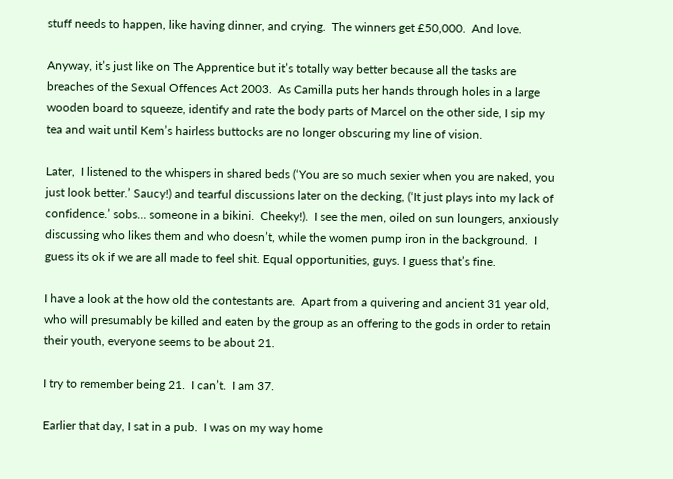stuff needs to happen, like having dinner, and crying.  The winners get £50,000.  And love.

Anyway, it’s just like on The Apprentice but it’s totally way better because all the tasks are breaches of the Sexual Offences Act 2003.  As Camilla puts her hands through holes in a large wooden board to squeeze, identify and rate the body parts of Marcel on the other side, I sip my tea and wait until Kem’s hairless buttocks are no longer obscuring my line of vision.

Later,  I listened to the whispers in shared beds (‘You are so much sexier when you are naked, you just look better.’ Saucy!) and tearful discussions later on the decking, (‘It just plays into my lack of confidence.’ sobs… someone in a bikini.  Cheeky!).  I see the men, oiled on sun loungers, anxiously discussing who likes them and who doesn’t, while the women pump iron in the background.  I guess its ok if we are all made to feel shit. Equal opportunities, guys. I guess that’s fine.

I have a look at the how old the contestants are.  Apart from a quivering and ancient 31 year old, who will presumably be killed and eaten by the group as an offering to the gods in order to retain their youth, everyone seems to be about 21.

I try to remember being 21.  I can’t.  I am 37.

Earlier that day, I sat in a pub.  I was on my way home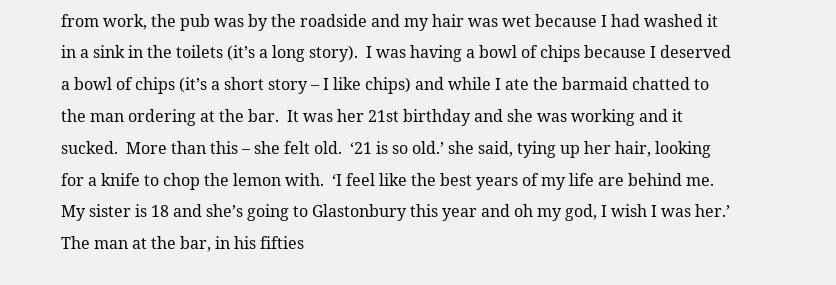from work, the pub was by the roadside and my hair was wet because I had washed it in a sink in the toilets (it’s a long story).  I was having a bowl of chips because I deserved a bowl of chips (it’s a short story – I like chips) and while I ate the barmaid chatted to the man ordering at the bar.  It was her 21st birthday and she was working and it sucked.  More than this – she felt old.  ‘21 is so old.’ she said, tying up her hair, looking for a knife to chop the lemon with.  ‘I feel like the best years of my life are behind me.  My sister is 18 and she’s going to Glastonbury this year and oh my god, I wish I was her.’  The man at the bar, in his fifties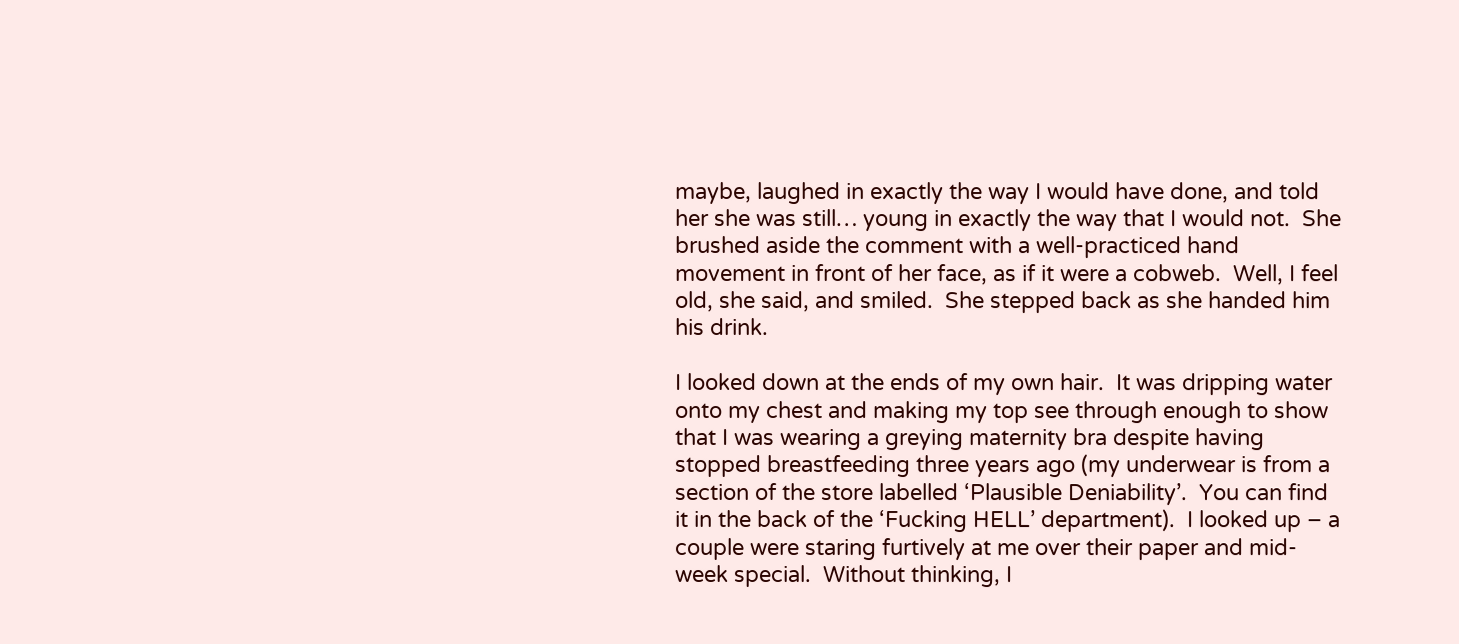maybe, laughed in exactly the way I would have done, and told her she was still… young in exactly the way that I would not.  She brushed aside the comment with a well-practiced hand movement in front of her face, as if it were a cobweb.  Well, I feel old, she said, and smiled.  She stepped back as she handed him his drink.

I looked down at the ends of my own hair.  It was dripping water onto my chest and making my top see through enough to show that I was wearing a greying maternity bra despite having stopped breastfeeding three years ago (my underwear is from a section of the store labelled ‘Plausible Deniability’.  You can find it in the back of the ‘Fucking HELL’ department).  I looked up – a couple were staring furtively at me over their paper and mid-week special.  Without thinking, I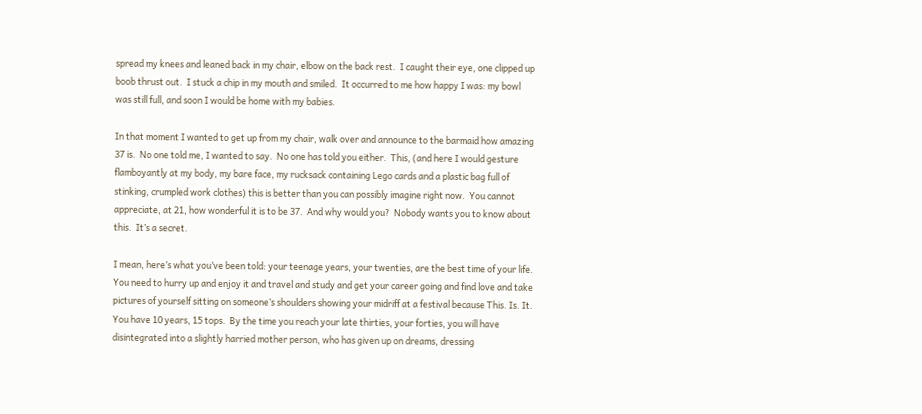spread my knees and leaned back in my chair, elbow on the back rest.  I caught their eye, one clipped up boob thrust out.  I stuck a chip in my mouth and smiled.  It occurred to me how happy I was: my bowl was still full, and soon I would be home with my babies.

In that moment I wanted to get up from my chair, walk over and announce to the barmaid how amazing 37 is.  No one told me, I wanted to say.  No one has told you either.  This, (and here I would gesture flamboyantly at my body, my bare face, my rucksack containing Lego cards and a plastic bag full of stinking, crumpled work clothes) this is better than you can possibly imagine right now.  You cannot appreciate, at 21, how wonderful it is to be 37.  And why would you?  Nobody wants you to know about this.  It’s a secret.

I mean, here’s what you’ve been told: your teenage years, your twenties, are the best time of your life.  You need to hurry up and enjoy it and travel and study and get your career going and find love and take pictures of yourself sitting on someone’s shoulders showing your midriff at a festival because This. Is. It.  You have 10 years, 15 tops.  By the time you reach your late thirties, your forties, you will have disintegrated into a slightly harried mother person, who has given up on dreams, dressing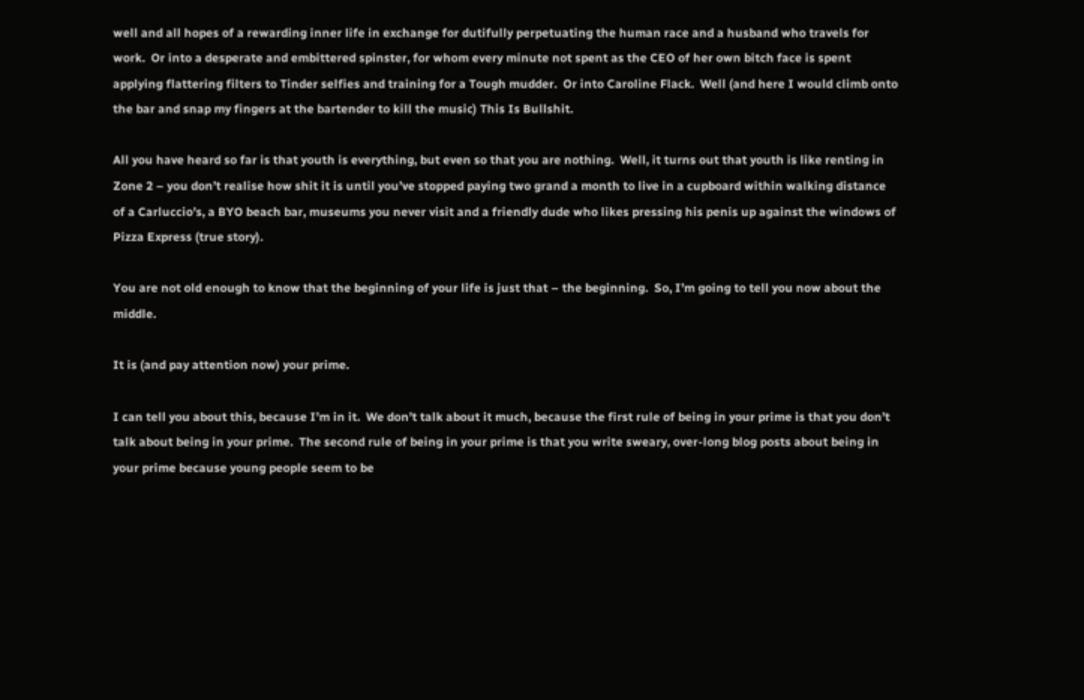well and all hopes of a rewarding inner life in exchange for dutifully perpetuating the human race and a husband who travels for work.  Or into a desperate and embittered spinster, for whom every minute not spent as the CEO of her own bitch face is spent applying flattering filters to Tinder selfies and training for a Tough mudder.  Or into Caroline Flack.  Well (and here I would climb onto the bar and snap my fingers at the bartender to kill the music) This Is Bullshit.

All you have heard so far is that youth is everything, but even so that you are nothing.  Well, it turns out that youth is like renting in Zone 2 – you don’t realise how shit it is until you’ve stopped paying two grand a month to live in a cupboard within walking distance of a Carluccio’s, a BYO beach bar, museums you never visit and a friendly dude who likes pressing his penis up against the windows of Pizza Express (true story).

You are not old enough to know that the beginning of your life is just that – the beginning.  So, I’m going to tell you now about the middle.

It is (and pay attention now) your prime.

I can tell you about this, because I’m in it.  We don’t talk about it much, because the first rule of being in your prime is that you don’t talk about being in your prime.  The second rule of being in your prime is that you write sweary, over-long blog posts about being in your prime because young people seem to be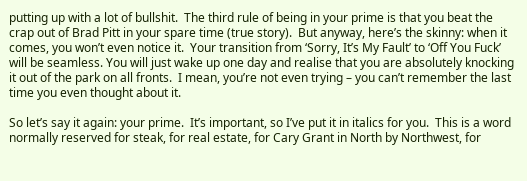putting up with a lot of bullshit.  The third rule of being in your prime is that you beat the crap out of Brad Pitt in your spare time (true story).  But anyway, here’s the skinny: when it comes, you won’t even notice it.  Your transition from ‘Sorry, It’s My Fault’ to ‘Off You Fuck’ will be seamless. You will just wake up one day and realise that you are absolutely knocking it out of the park on all fronts.  I mean, you’re not even trying – you can’t remember the last time you even thought about it.

So let’s say it again: your prime.  It’s important, so I’ve put it in italics for you.  This is a word normally reserved for steak, for real estate, for Cary Grant in North by Northwest, for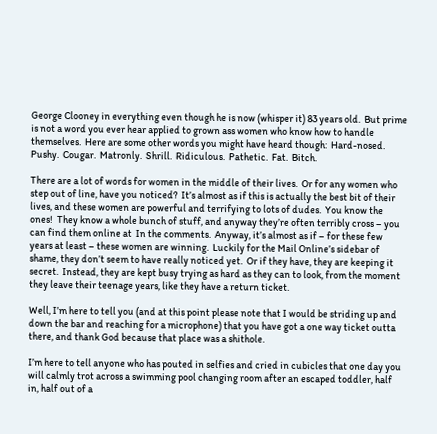George Clooney in everything even though he is now (whisper it) 83 years old.  But prime is not a word you ever hear applied to grown ass women who know how to handle themselves.  Here are some other words you might have heard though:  Hard-nosed.  Pushy.  Cougar.  Matronly.  Shrill.  Ridiculous.  Pathetic.  Fat.  Bitch.

There are a lot of words for women in the middle of their lives.  Or for any women who step out of line, have you noticed?  It’s almost as if this is actually the best bit of their lives, and these women are powerful and terrifying to lots of dudes.  You know the ones!  They know a whole bunch of stuff, and anyway they’re often terribly cross – you can find them online at  In the comments.  Anyway, it’s almost as if – for these few years at least – these women are winning.  Luckily for the Mail Online’s sidebar of shame, they don’t seem to have really noticed yet.  Or if they have, they are keeping it secret.  Instead, they are kept busy trying as hard as they can to look, from the moment they leave their teenage years, like they have a return ticket.

Well, I’m here to tell you (and at this point please note that I would be striding up and down the bar and reaching for a microphone) that you have got a one way ticket outta there, and thank God because that place was a shithole.

I’m here to tell anyone who has pouted in selfies and cried in cubicles that one day you will calmly trot across a swimming pool changing room after an escaped toddler, half in, half out of a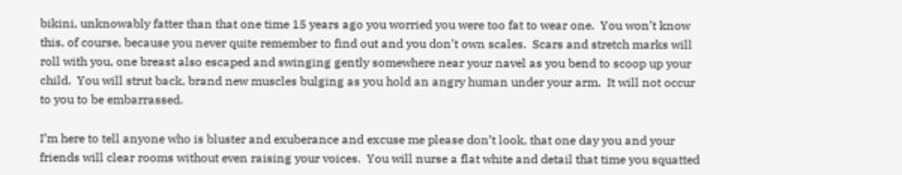bikini, unknowably fatter than that one time 15 years ago you worried you were too fat to wear one.  You won’t know this, of course, because you never quite remember to find out and you don’t own scales.  Scars and stretch marks will roll with you, one breast also escaped and swinging gently somewhere near your navel as you bend to scoop up your child.  You will strut back, brand new muscles bulging as you hold an angry human under your arm.  It will not occur to you to be embarrassed.

I’m here to tell anyone who is bluster and exuberance and excuse me please don’t look, that one day you and your friends will clear rooms without even raising your voices.  You will nurse a flat white and detail that time you squatted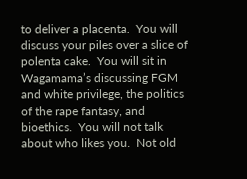to deliver a placenta.  You will discuss your piles over a slice of polenta cake.  You will sit in Wagamama’s discussing FGM and white privilege, the politics of the rape fantasy, and bioethics.  You will not talk about who likes you.  Not old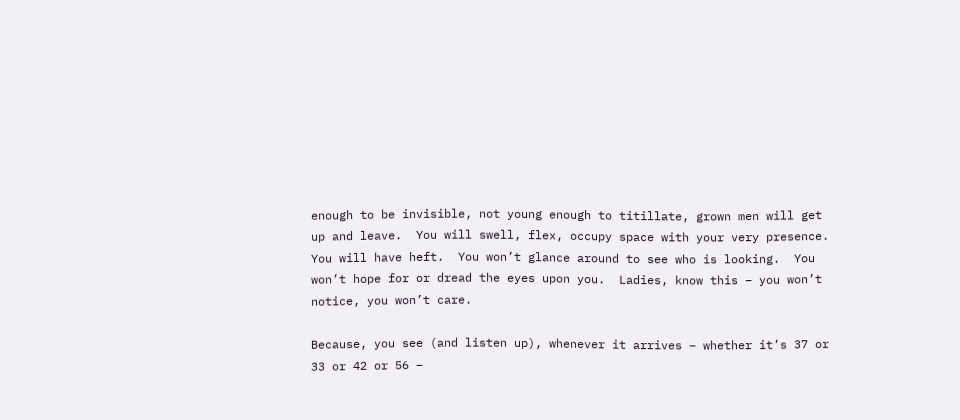enough to be invisible, not young enough to titillate, grown men will get up and leave.  You will swell, flex, occupy space with your very presence.  You will have heft.  You won’t glance around to see who is looking.  You won’t hope for or dread the eyes upon you.  Ladies, know this – you won’t notice, you won’t care.

Because, you see (and listen up), whenever it arrives – whether it’s 37 or 33 or 42 or 56 –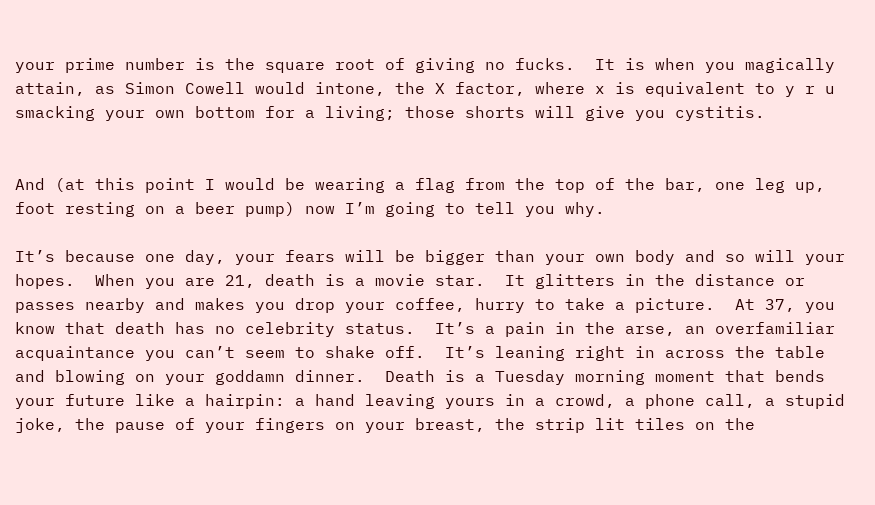your prime number is the square root of giving no fucks.  It is when you magically attain, as Simon Cowell would intone, the X factor, where x is equivalent to y r u smacking your own bottom for a living; those shorts will give you cystitis.


And (at this point I would be wearing a flag from the top of the bar, one leg up, foot resting on a beer pump) now I’m going to tell you why.

It’s because one day, your fears will be bigger than your own body and so will your hopes.  When you are 21, death is a movie star.  It glitters in the distance or passes nearby and makes you drop your coffee, hurry to take a picture.  At 37, you know that death has no celebrity status.  It’s a pain in the arse, an overfamiliar acquaintance you can’t seem to shake off.  It’s leaning right in across the table and blowing on your goddamn dinner.  Death is a Tuesday morning moment that bends your future like a hairpin: a hand leaving yours in a crowd, a phone call, a stupid joke, the pause of your fingers on your breast, the strip lit tiles on the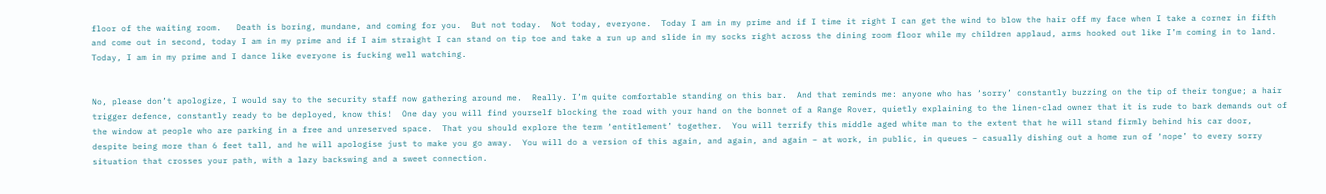floor of the waiting room.   Death is boring, mundane, and coming for you.  But not today.  Not today, everyone.  Today I am in my prime and if I time it right I can get the wind to blow the hair off my face when I take a corner in fifth and come out in second, today I am in my prime and if I aim straight I can stand on tip toe and take a run up and slide in my socks right across the dining room floor while my children applaud, arms hooked out like I’m coming in to land.  Today, I am in my prime and I dance like everyone is fucking well watching.


No, please don’t apologize, I would say to the security staff now gathering around me.  Really. I’m quite comfortable standing on this bar.  And that reminds me: anyone who has ‘sorry’ constantly buzzing on the tip of their tongue; a hair trigger defence, constantly ready to be deployed, know this!  One day you will find yourself blocking the road with your hand on the bonnet of a Range Rover, quietly explaining to the linen-clad owner that it is rude to bark demands out of the window at people who are parking in a free and unreserved space.  That you should explore the term ‘entitlement’ together.  You will terrify this middle aged white man to the extent that he will stand firmly behind his car door, despite being more than 6 feet tall, and he will apologise just to make you go away.  You will do a version of this again, and again, and again – at work, in public, in queues – casually dishing out a home run of ‘nope’ to every sorry situation that crosses your path, with a lazy backswing and a sweet connection.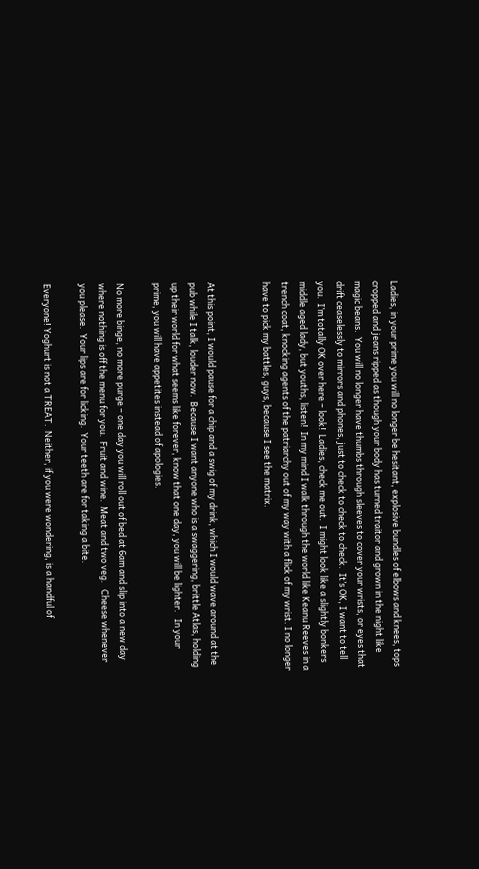Ladies, in your prime you will no longer be hesitant, explosive bundles of elbows and knees, tops cropped and jeans ripped as though your body has turned traitor and grown in the night like magic beans.  You will no longer have thumbs through sleeves to cover your wrists, or eyes that drift ceaselessly to mirrors and phones, just to check to check to check.  It’s OK, I want to tell you.  I’m totally OK over here – look!  Ladies, check me out.  I might look like a slightly bonkers middle aged lady, but youths, listen!  In my mind I walk through the world like Keanu Reeves in a trench coat, knocking agents of the patriarchy out of my way with a flick of my wrist. I no longer have to pick my battles, guys, because I see the matrix.


At this point, I would pause for a chip and a swig of my drink, which I would wave around at the pub while I talk, louder now.  Because I want anyone who is a swaggering, brittle Atlas, holding up their world for what seems like forever, know that one day, you will be lighter.   In your prime, you will have appetites instead of apologies.

No more binge, no more purge – one day you will roll out of bed at 6am and slip into a new day where nothing is off the menu for you.  Fruit and wine.  Meat and two veg.   Cheese whenever you please.  Your lips are for licking.  Your teeth are for taking a bite.

Everyone! Yoghurt is not a TREAT.  Neither, if you were wondering, is a handful of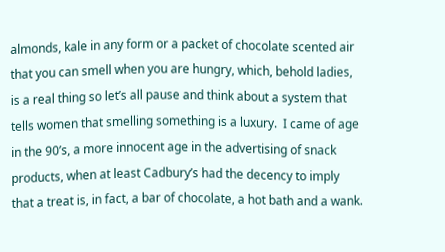almonds, kale in any form or a packet of chocolate scented air that you can smell when you are hungry, which, behold ladies, is a real thing so let’s all pause and think about a system that tells women that smelling something is a luxury.  I came of age in the 90’s, a more innocent age in the advertising of snack products, when at least Cadbury’s had the decency to imply that a treat is, in fact, a bar of chocolate, a hot bath and a wank.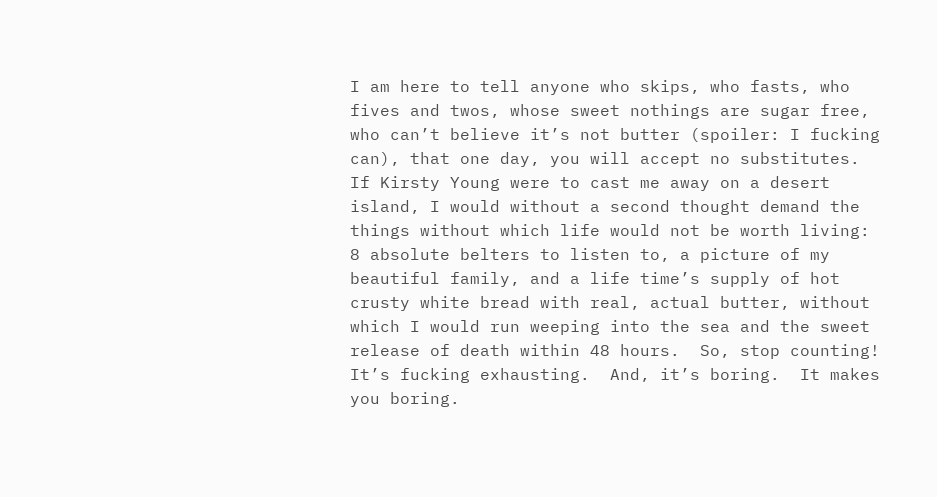I am here to tell anyone who skips, who fasts, who fives and twos, whose sweet nothings are sugar free, who can’t believe it’s not butter (spoiler: I fucking can), that one day, you will accept no substitutes.  If Kirsty Young were to cast me away on a desert island, I would without a second thought demand the things without which life would not be worth living: 8 absolute belters to listen to, a picture of my beautiful family, and a life time’s supply of hot crusty white bread with real, actual butter, without which I would run weeping into the sea and the sweet release of death within 48 hours.  So, stop counting!  It’s fucking exhausting.  And, it’s boring.  It makes you boring.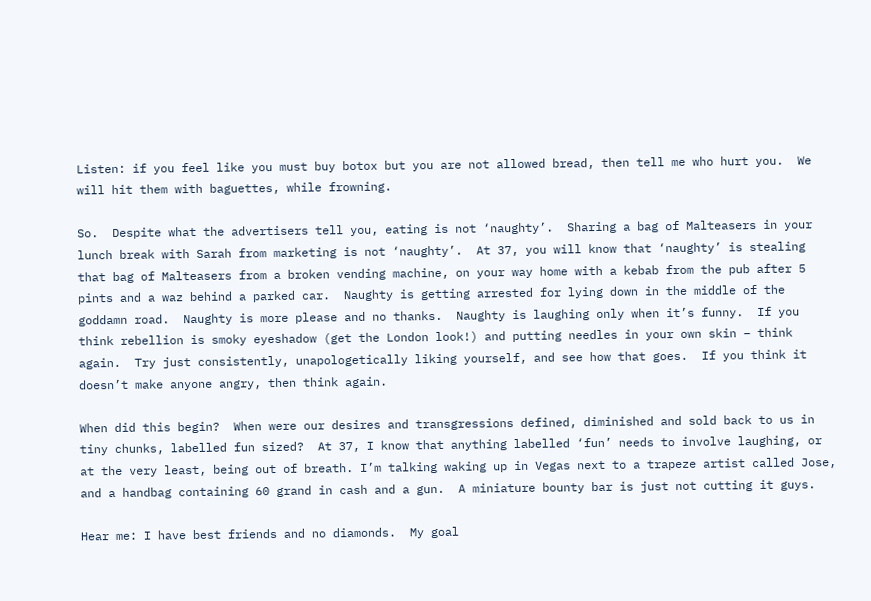Listen: if you feel like you must buy botox but you are not allowed bread, then tell me who hurt you.  We will hit them with baguettes, while frowning.

So.  Despite what the advertisers tell you, eating is not ‘naughty’.  Sharing a bag of Malteasers in your lunch break with Sarah from marketing is not ‘naughty’.  At 37, you will know that ‘naughty’ is stealing that bag of Malteasers from a broken vending machine, on your way home with a kebab from the pub after 5 pints and a waz behind a parked car.  Naughty is getting arrested for lying down in the middle of the goddamn road.  Naughty is more please and no thanks.  Naughty is laughing only when it’s funny.  If you think rebellion is smoky eyeshadow (get the London look!) and putting needles in your own skin – think again.  Try just consistently, unapologetically liking yourself, and see how that goes.  If you think it doesn’t make anyone angry, then think again.

When did this begin?  When were our desires and transgressions defined, diminished and sold back to us in tiny chunks, labelled fun sized?  At 37, I know that anything labelled ‘fun’ needs to involve laughing, or at the very least, being out of breath. I’m talking waking up in Vegas next to a trapeze artist called Jose, and a handbag containing 60 grand in cash and a gun.  A miniature bounty bar is just not cutting it guys.

Hear me: I have best friends and no diamonds.  My goal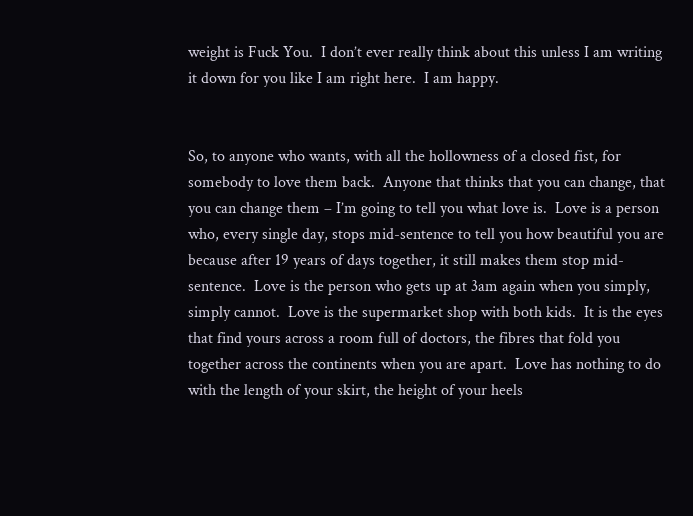weight is Fuck You.  I don’t ever really think about this unless I am writing it down for you like I am right here.  I am happy.


So, to anyone who wants, with all the hollowness of a closed fist, for somebody to love them back.  Anyone that thinks that you can change, that you can change them – I’m going to tell you what love is.  Love is a person who, every single day, stops mid-sentence to tell you how beautiful you are because after 19 years of days together, it still makes them stop mid-sentence.  Love is the person who gets up at 3am again when you simply, simply cannot.  Love is the supermarket shop with both kids.  It is the eyes that find yours across a room full of doctors, the fibres that fold you together across the continents when you are apart.  Love has nothing to do with the length of your skirt, the height of your heels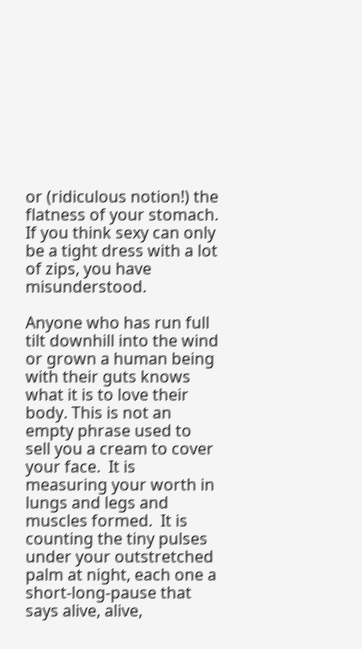or (ridiculous notion!) the flatness of your stomach.  If you think sexy can only be a tight dress with a lot of zips, you have misunderstood.

Anyone who has run full tilt downhill into the wind or grown a human being with their guts knows what it is to love their body. This is not an empty phrase used to sell you a cream to cover your face.  It is measuring your worth in lungs and legs and muscles formed.  It is counting the tiny pulses under your outstretched palm at night, each one a short-long-pause that says alive, alive,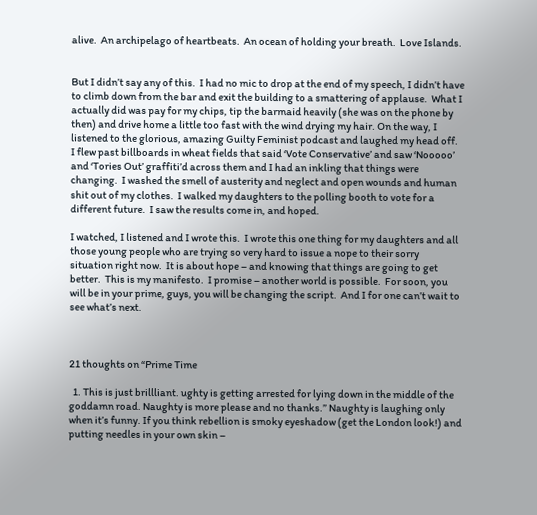alive.  An archipelago of heartbeats.  An ocean of holding your breath.  Love Islands.


But I didn’t say any of this.  I had no mic to drop at the end of my speech, I didn’t have to climb down from the bar and exit the building to a smattering of applause.  What I actually did was pay for my chips, tip the barmaid heavily (she was on the phone by then) and drive home a little too fast with the wind drying my hair. On the way, I listened to the glorious, amazing Guilty Feminist podcast and laughed my head off.  I flew past billboards in wheat fields that said ‘Vote Conservative’ and saw ‘Nooooo’ and ‘Tories Out’ graffiti’d across them and I had an inkling that things were changing.  I washed the smell of austerity and neglect and open wounds and human shit out of my clothes.  I walked my daughters to the polling booth to vote for a different future.  I saw the results come in, and hoped.

I watched, I listened and I wrote this.  I wrote this one thing for my daughters and all those young people who are trying so very hard to issue a nope to their sorry situation right now.  It is about hope – and knowing that things are going to get better.  This is my manifesto.  I promise – another world is possible.  For soon, you will be in your prime, guys, you will be changing the script.  And I for one can’t wait to see what’s next.



21 thoughts on “Prime Time

  1. This is just brillliant. ughty is getting arrested for lying down in the middle of the goddamn road. Naughty is more please and no thanks.” Naughty is laughing only when it’s funny. If you think rebellion is smoky eyeshadow (get the London look!) and putting needles in your own skin –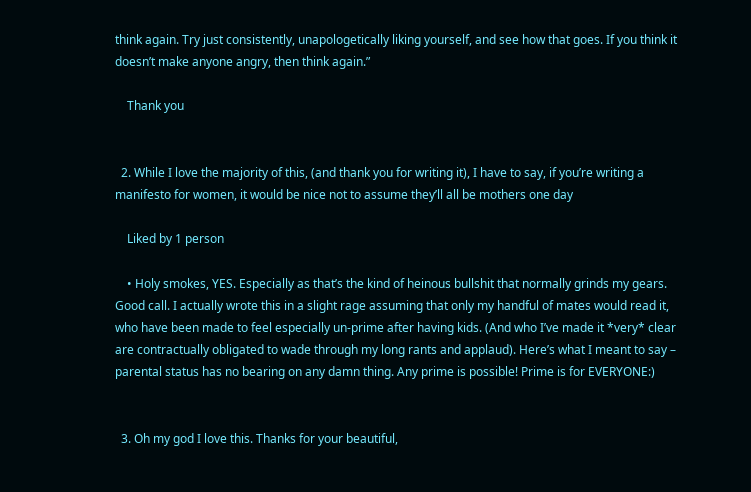think again. Try just consistently, unapologetically liking yourself, and see how that goes. If you think it doesn’t make anyone angry, then think again.”

    Thank you


  2. While I love the majority of this, (and thank you for writing it), I have to say, if you’re writing a manifesto for women, it would be nice not to assume they’ll all be mothers one day

    Liked by 1 person

    • Holy smokes, YES. Especially as that’s the kind of heinous bullshit that normally grinds my gears. Good call. I actually wrote this in a slight rage assuming that only my handful of mates would read it, who have been made to feel especially un-prime after having kids. (And who I’ve made it *very* clear are contractually obligated to wade through my long rants and applaud). Here’s what I meant to say – parental status has no bearing on any damn thing. Any prime is possible! Prime is for EVERYONE:)


  3. Oh my god I love this. Thanks for your beautiful,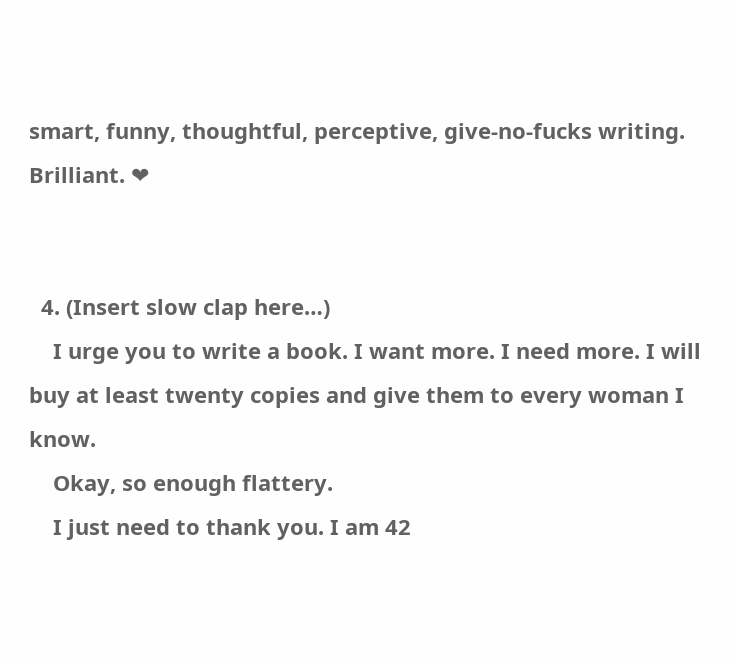smart, funny, thoughtful, perceptive, give-no-fucks writing. Brilliant. ❤


  4. (Insert slow clap here…)
    I urge you to write a book. I want more. I need more. I will buy at least twenty copies and give them to every woman I know.
    Okay, so enough flattery.
    I just need to thank you. I am 42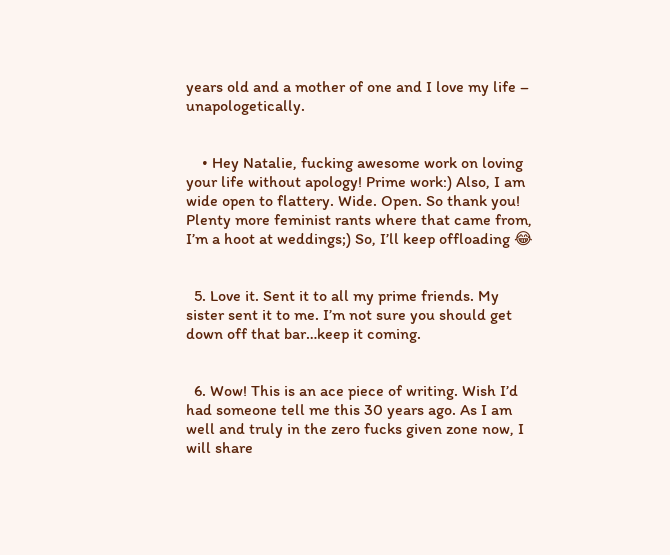years old and a mother of one and I love my life – unapologetically.


    • Hey Natalie, fucking awesome work on loving your life without apology! Prime work:) Also, I am wide open to flattery. Wide. Open. So thank you! Plenty more feminist rants where that came from, I’m a hoot at weddings;) So, I’ll keep offloading 😂


  5. Love it. Sent it to all my prime friends. My sister sent it to me. I’m not sure you should get down off that bar…keep it coming.


  6. Wow! This is an ace piece of writing. Wish I’d had someone tell me this 30 years ago. As I am well and truly in the zero fucks given zone now, I will share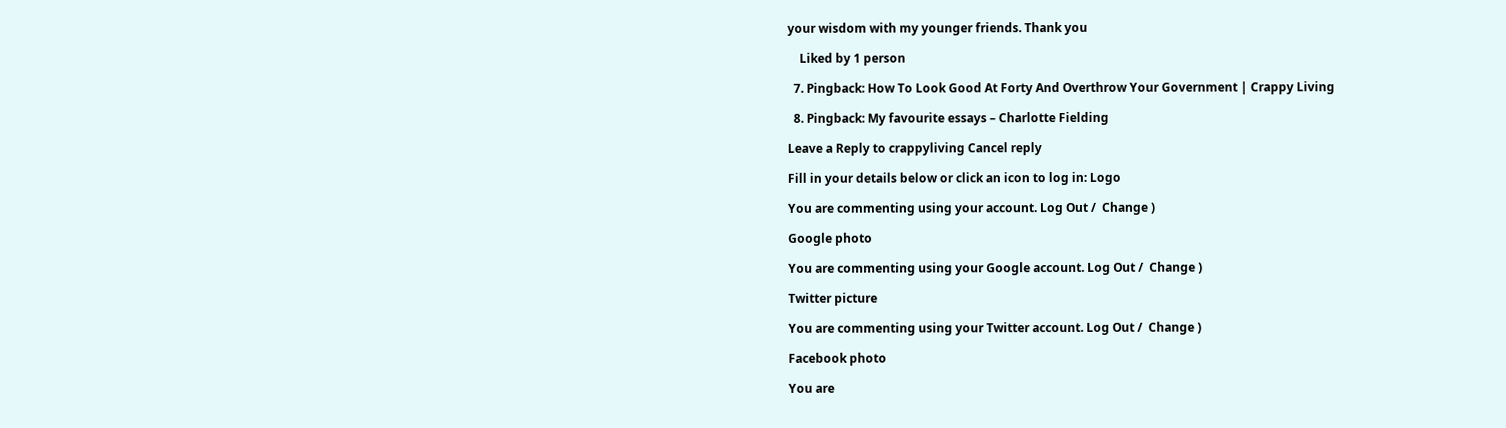your wisdom with my younger friends. Thank you

    Liked by 1 person

  7. Pingback: How To Look Good At Forty And Overthrow Your Government | Crappy Living

  8. Pingback: My favourite essays – Charlotte Fielding

Leave a Reply to crappyliving Cancel reply

Fill in your details below or click an icon to log in: Logo

You are commenting using your account. Log Out /  Change )

Google photo

You are commenting using your Google account. Log Out /  Change )

Twitter picture

You are commenting using your Twitter account. Log Out /  Change )

Facebook photo

You are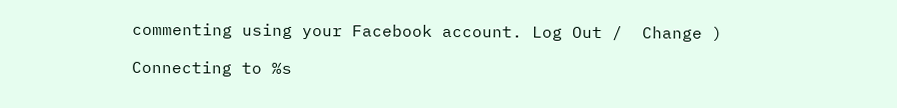commenting using your Facebook account. Log Out /  Change )

Connecting to %s